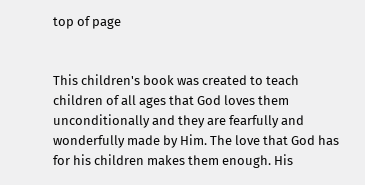top of page


This children's book was created to teach children of all ages that God loves them unconditionally and they are fearfully and wonderfully made by Him. The love that God has for his children makes them enough. His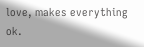love, makes everything ok.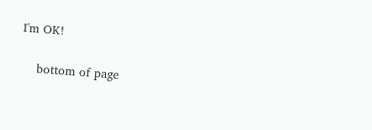I'm OK!

    bottom of page